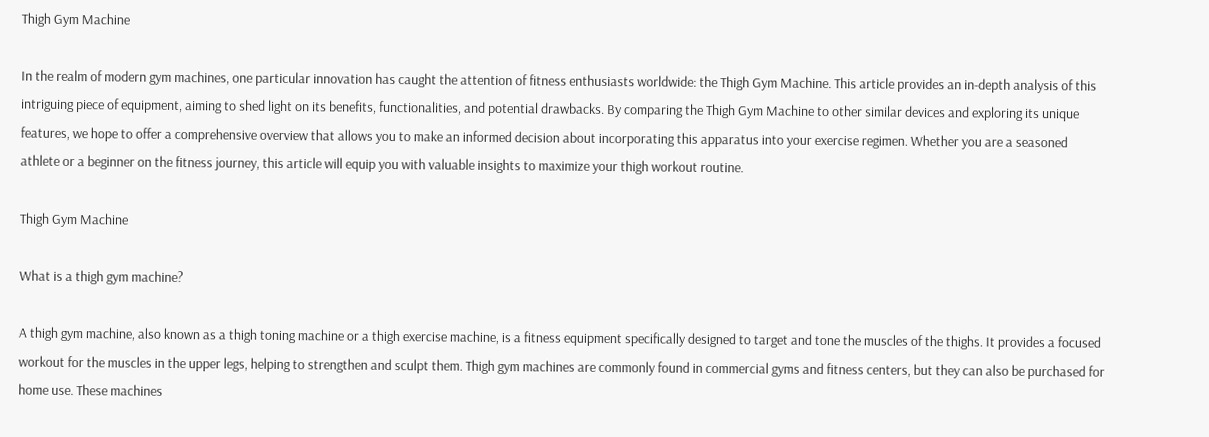Thigh Gym Machine

In the realm of modern gym machines, one particular innovation has caught the attention of fitness enthusiasts worldwide: the Thigh Gym Machine. This article provides an in-depth analysis of this intriguing piece of equipment, aiming to shed light on its benefits, functionalities, and potential drawbacks. By comparing the Thigh Gym Machine to other similar devices and exploring its unique features, we hope to offer a comprehensive overview that allows you to make an informed decision about incorporating this apparatus into your exercise regimen. Whether you are a seasoned athlete or a beginner on the fitness journey, this article will equip you with valuable insights to maximize your thigh workout routine.

Thigh Gym Machine

What is a thigh gym machine?

A thigh gym machine, also known as a thigh toning machine or a thigh exercise machine, is a fitness equipment specifically designed to target and tone the muscles of the thighs. It provides a focused workout for the muscles in the upper legs, helping to strengthen and sculpt them. Thigh gym machines are commonly found in commercial gyms and fitness centers, but they can also be purchased for home use. These machines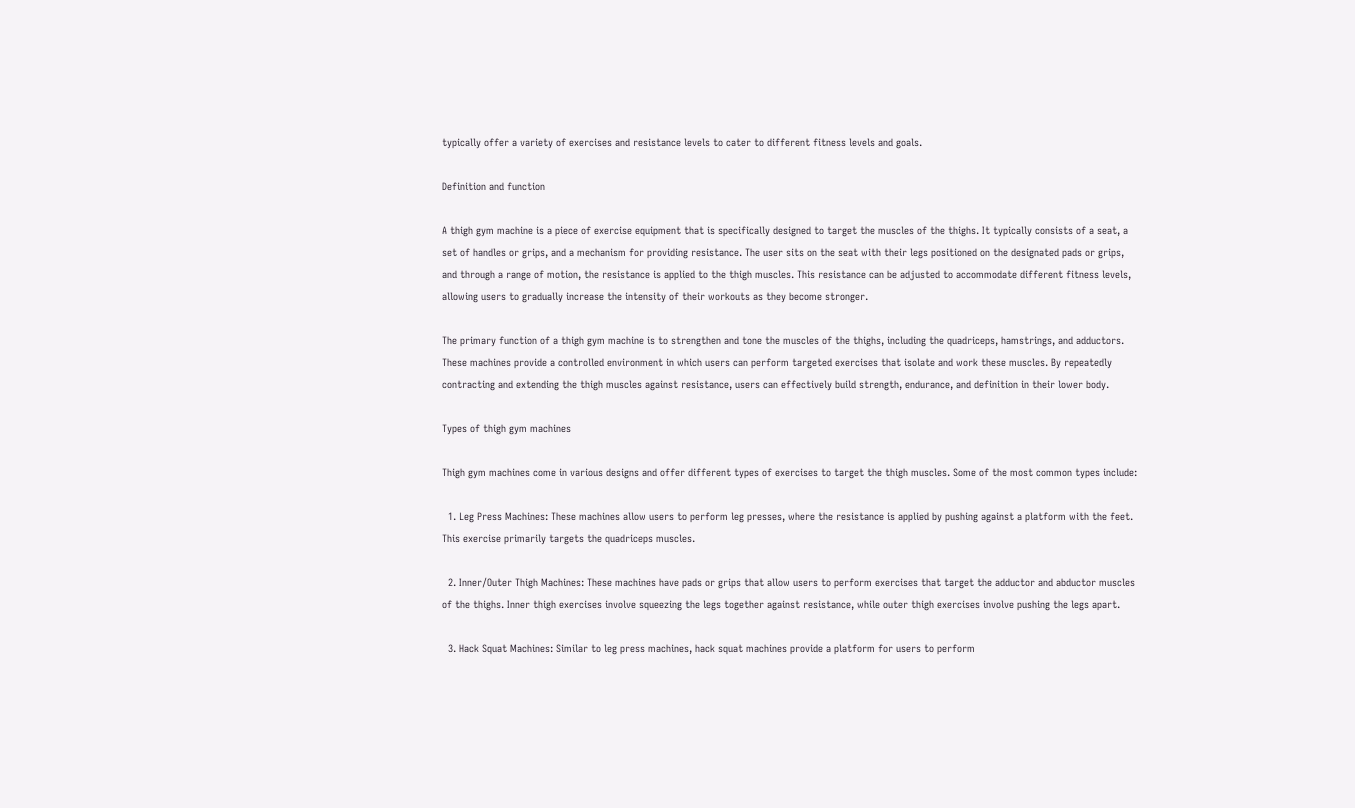typically offer a variety of exercises and resistance levels to cater to different fitness levels and goals.

Definition and function

A thigh gym machine is a piece of exercise equipment that is specifically designed to target the muscles of the thighs. It typically consists of a seat, a set of handles or grips, and a mechanism for providing resistance. The user sits on the seat with their legs positioned on the designated pads or grips, and through a range of motion, the resistance is applied to the thigh muscles. This resistance can be adjusted to accommodate different fitness levels, allowing users to gradually increase the intensity of their workouts as they become stronger.

The primary function of a thigh gym machine is to strengthen and tone the muscles of the thighs, including the quadriceps, hamstrings, and adductors. These machines provide a controlled environment in which users can perform targeted exercises that isolate and work these muscles. By repeatedly contracting and extending the thigh muscles against resistance, users can effectively build strength, endurance, and definition in their lower body.

Types of thigh gym machines

Thigh gym machines come in various designs and offer different types of exercises to target the thigh muscles. Some of the most common types include:

  1. Leg Press Machines: These machines allow users to perform leg presses, where the resistance is applied by pushing against a platform with the feet. This exercise primarily targets the quadriceps muscles.

  2. Inner/Outer Thigh Machines: These machines have pads or grips that allow users to perform exercises that target the adductor and abductor muscles of the thighs. Inner thigh exercises involve squeezing the legs together against resistance, while outer thigh exercises involve pushing the legs apart.

  3. Hack Squat Machines: Similar to leg press machines, hack squat machines provide a platform for users to perform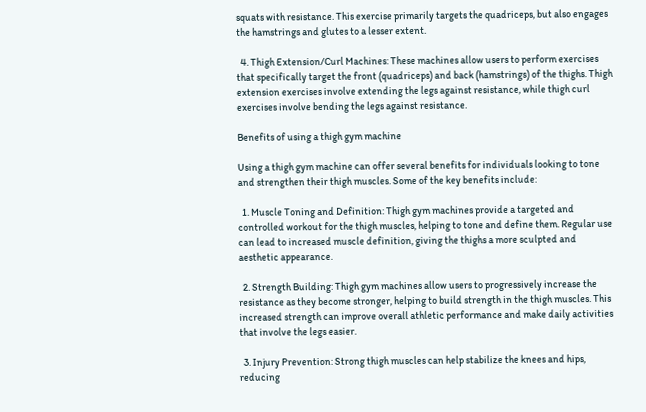squats with resistance. This exercise primarily targets the quadriceps, but also engages the hamstrings and glutes to a lesser extent.

  4. Thigh Extension/Curl Machines: These machines allow users to perform exercises that specifically target the front (quadriceps) and back (hamstrings) of the thighs. Thigh extension exercises involve extending the legs against resistance, while thigh curl exercises involve bending the legs against resistance.

Benefits of using a thigh gym machine

Using a thigh gym machine can offer several benefits for individuals looking to tone and strengthen their thigh muscles. Some of the key benefits include:

  1. Muscle Toning and Definition: Thigh gym machines provide a targeted and controlled workout for the thigh muscles, helping to tone and define them. Regular use can lead to increased muscle definition, giving the thighs a more sculpted and aesthetic appearance.

  2. Strength Building: Thigh gym machines allow users to progressively increase the resistance as they become stronger, helping to build strength in the thigh muscles. This increased strength can improve overall athletic performance and make daily activities that involve the legs easier.

  3. Injury Prevention: Strong thigh muscles can help stabilize the knees and hips, reducing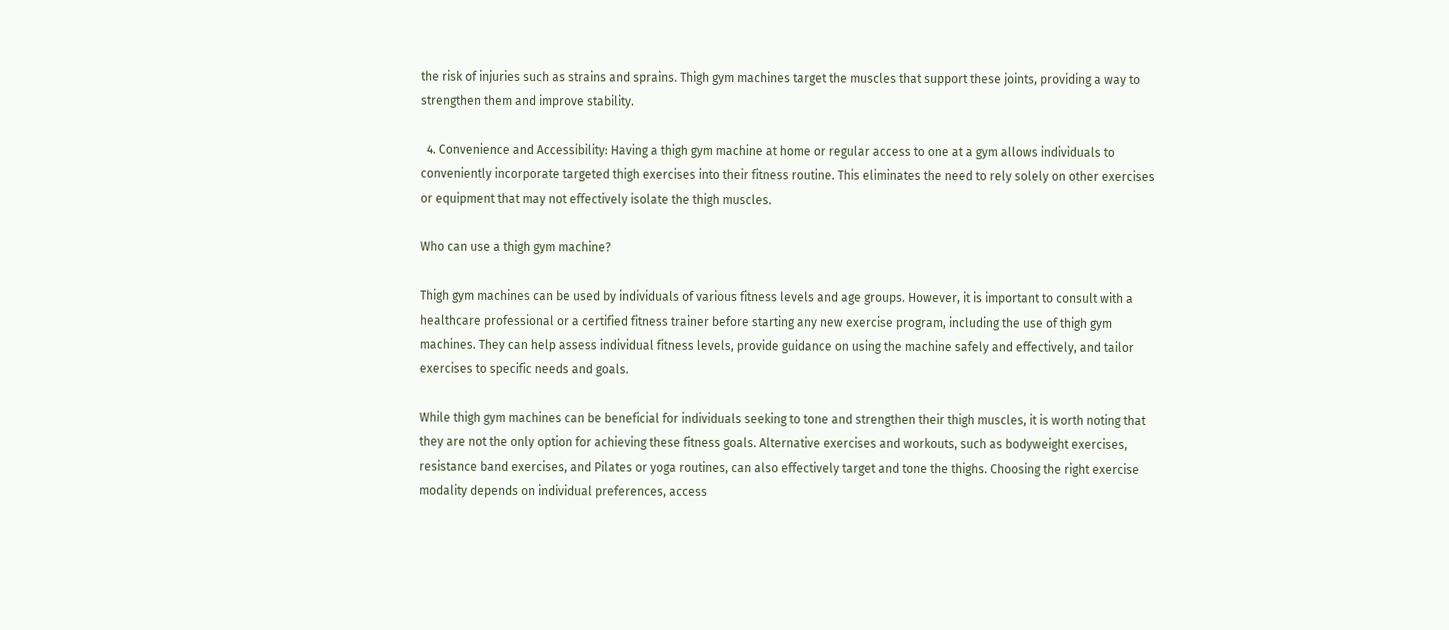the risk of injuries such as strains and sprains. Thigh gym machines target the muscles that support these joints, providing a way to strengthen them and improve stability.

  4. Convenience and Accessibility: Having a thigh gym machine at home or regular access to one at a gym allows individuals to conveniently incorporate targeted thigh exercises into their fitness routine. This eliminates the need to rely solely on other exercises or equipment that may not effectively isolate the thigh muscles.

Who can use a thigh gym machine?

Thigh gym machines can be used by individuals of various fitness levels and age groups. However, it is important to consult with a healthcare professional or a certified fitness trainer before starting any new exercise program, including the use of thigh gym machines. They can help assess individual fitness levels, provide guidance on using the machine safely and effectively, and tailor exercises to specific needs and goals.

While thigh gym machines can be beneficial for individuals seeking to tone and strengthen their thigh muscles, it is worth noting that they are not the only option for achieving these fitness goals. Alternative exercises and workouts, such as bodyweight exercises, resistance band exercises, and Pilates or yoga routines, can also effectively target and tone the thighs. Choosing the right exercise modality depends on individual preferences, access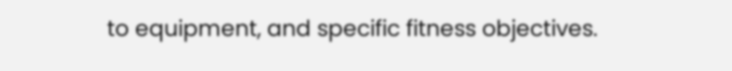to equipment, and specific fitness objectives.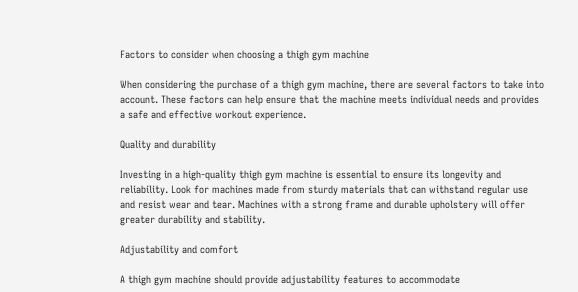Factors to consider when choosing a thigh gym machine

When considering the purchase of a thigh gym machine, there are several factors to take into account. These factors can help ensure that the machine meets individual needs and provides a safe and effective workout experience.

Quality and durability

Investing in a high-quality thigh gym machine is essential to ensure its longevity and reliability. Look for machines made from sturdy materials that can withstand regular use and resist wear and tear. Machines with a strong frame and durable upholstery will offer greater durability and stability.

Adjustability and comfort

A thigh gym machine should provide adjustability features to accommodate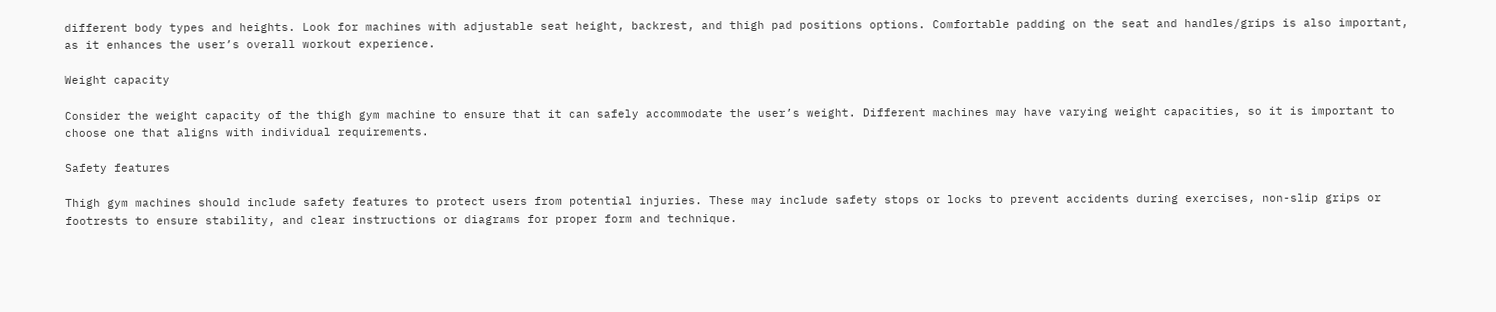different body types and heights. Look for machines with adjustable seat height, backrest, and thigh pad positions options. Comfortable padding on the seat and handles/grips is also important, as it enhances the user’s overall workout experience.

Weight capacity

Consider the weight capacity of the thigh gym machine to ensure that it can safely accommodate the user’s weight. Different machines may have varying weight capacities, so it is important to choose one that aligns with individual requirements.

Safety features

Thigh gym machines should include safety features to protect users from potential injuries. These may include safety stops or locks to prevent accidents during exercises, non-slip grips or footrests to ensure stability, and clear instructions or diagrams for proper form and technique.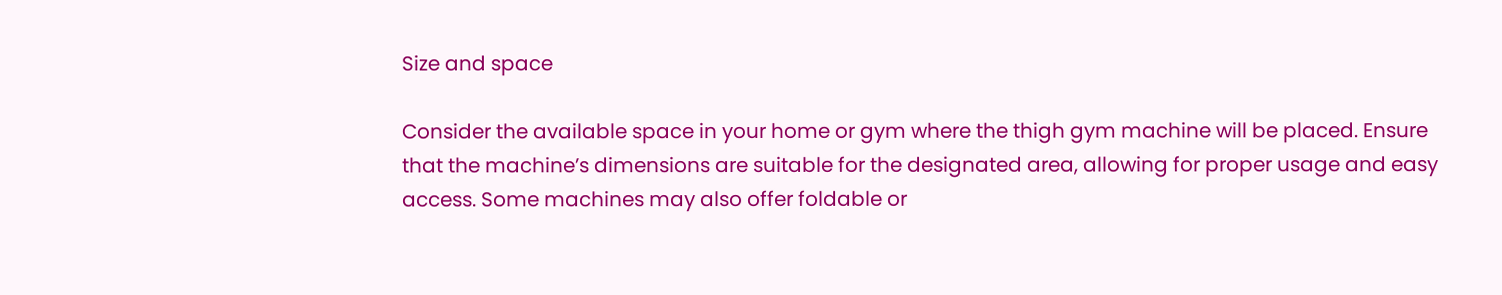Size and space

Consider the available space in your home or gym where the thigh gym machine will be placed. Ensure that the machine’s dimensions are suitable for the designated area, allowing for proper usage and easy access. Some machines may also offer foldable or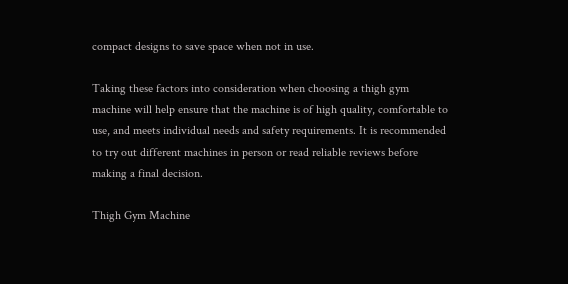compact designs to save space when not in use.

Taking these factors into consideration when choosing a thigh gym machine will help ensure that the machine is of high quality, comfortable to use, and meets individual needs and safety requirements. It is recommended to try out different machines in person or read reliable reviews before making a final decision.

Thigh Gym Machine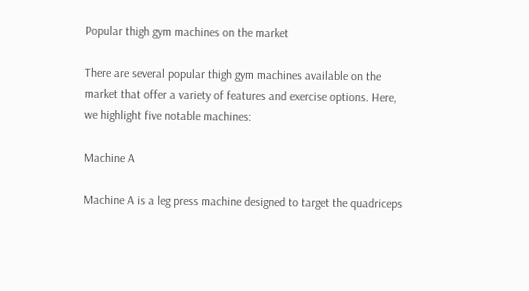Popular thigh gym machines on the market

There are several popular thigh gym machines available on the market that offer a variety of features and exercise options. Here, we highlight five notable machines:

Machine A

Machine A is a leg press machine designed to target the quadriceps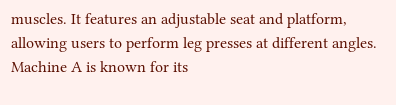muscles. It features an adjustable seat and platform, allowing users to perform leg presses at different angles. Machine A is known for its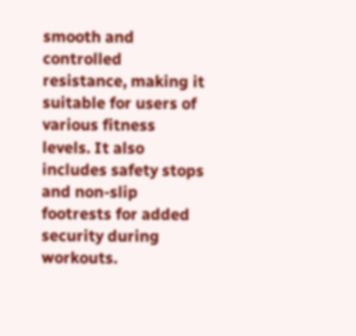smooth and controlled resistance, making it suitable for users of various fitness levels. It also includes safety stops and non-slip footrests for added security during workouts.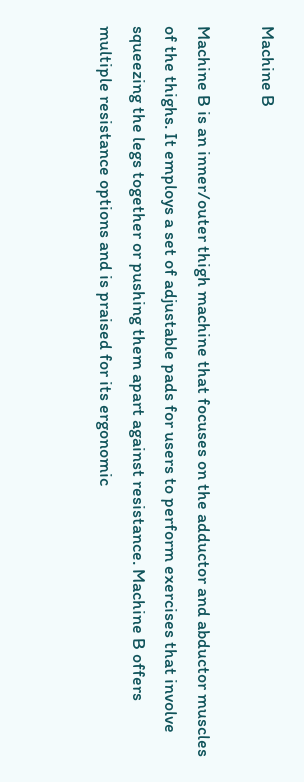Machine B

Machine B is an inner/outer thigh machine that focuses on the adductor and abductor muscles of the thighs. It employs a set of adjustable pads for users to perform exercises that involve squeezing the legs together or pushing them apart against resistance. Machine B offers multiple resistance options and is praised for its ergonomic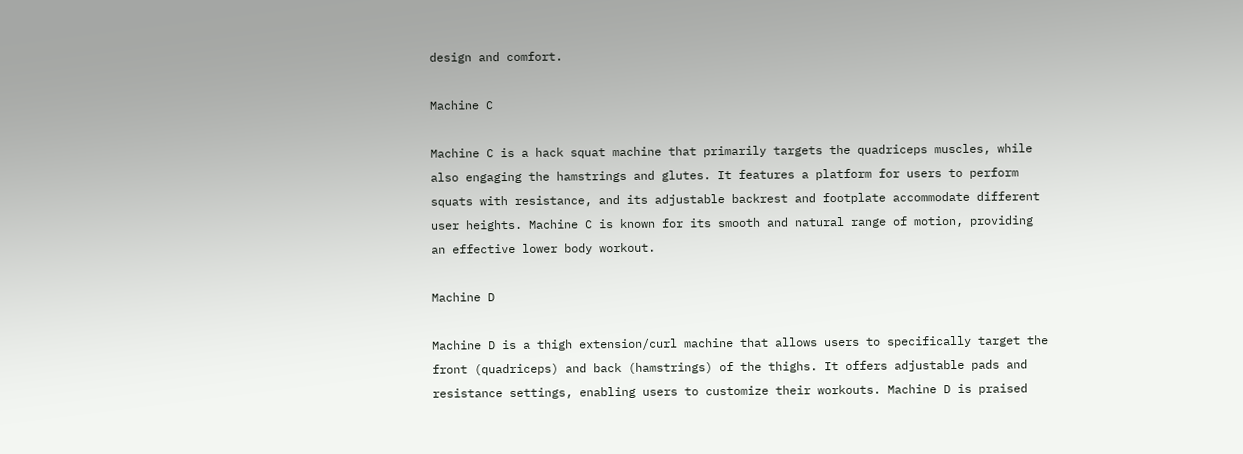design and comfort.

Machine C

Machine C is a hack squat machine that primarily targets the quadriceps muscles, while also engaging the hamstrings and glutes. It features a platform for users to perform squats with resistance, and its adjustable backrest and footplate accommodate different user heights. Machine C is known for its smooth and natural range of motion, providing an effective lower body workout.

Machine D

Machine D is a thigh extension/curl machine that allows users to specifically target the front (quadriceps) and back (hamstrings) of the thighs. It offers adjustable pads and resistance settings, enabling users to customize their workouts. Machine D is praised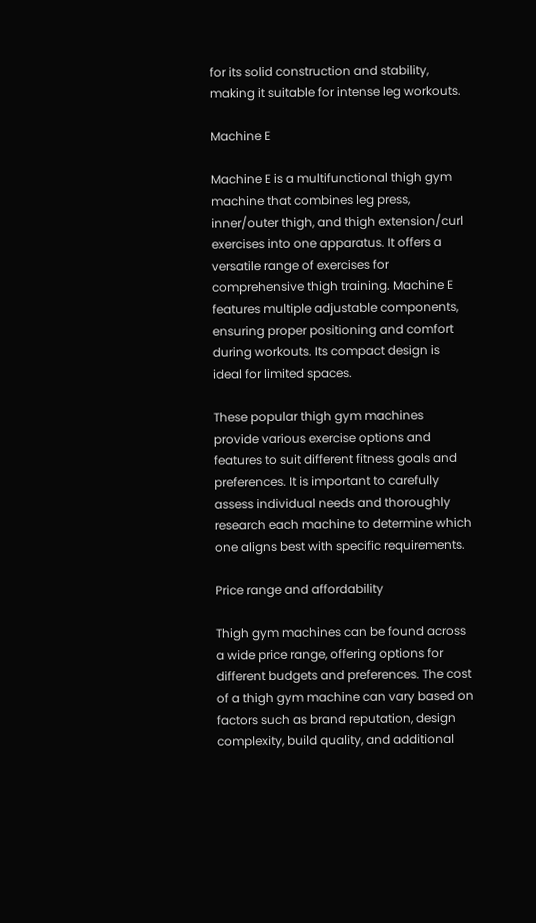for its solid construction and stability, making it suitable for intense leg workouts.

Machine E

Machine E is a multifunctional thigh gym machine that combines leg press, inner/outer thigh, and thigh extension/curl exercises into one apparatus. It offers a versatile range of exercises for comprehensive thigh training. Machine E features multiple adjustable components, ensuring proper positioning and comfort during workouts. Its compact design is ideal for limited spaces.

These popular thigh gym machines provide various exercise options and features to suit different fitness goals and preferences. It is important to carefully assess individual needs and thoroughly research each machine to determine which one aligns best with specific requirements.

Price range and affordability

Thigh gym machines can be found across a wide price range, offering options for different budgets and preferences. The cost of a thigh gym machine can vary based on factors such as brand reputation, design complexity, build quality, and additional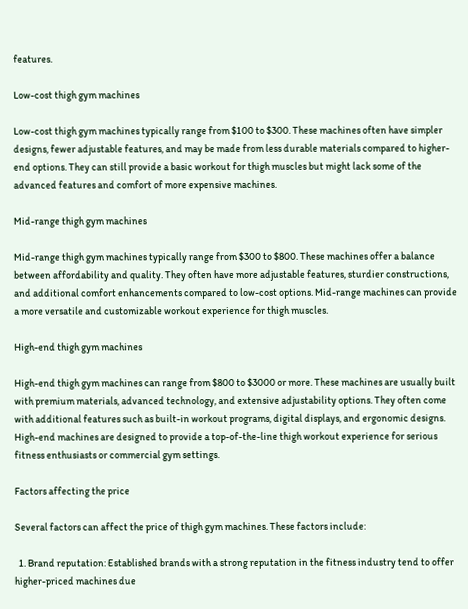features.

Low-cost thigh gym machines

Low-cost thigh gym machines typically range from $100 to $300. These machines often have simpler designs, fewer adjustable features, and may be made from less durable materials compared to higher-end options. They can still provide a basic workout for thigh muscles but might lack some of the advanced features and comfort of more expensive machines.

Mid-range thigh gym machines

Mid-range thigh gym machines typically range from $300 to $800. These machines offer a balance between affordability and quality. They often have more adjustable features, sturdier constructions, and additional comfort enhancements compared to low-cost options. Mid-range machines can provide a more versatile and customizable workout experience for thigh muscles.

High-end thigh gym machines

High-end thigh gym machines can range from $800 to $3000 or more. These machines are usually built with premium materials, advanced technology, and extensive adjustability options. They often come with additional features such as built-in workout programs, digital displays, and ergonomic designs. High-end machines are designed to provide a top-of-the-line thigh workout experience for serious fitness enthusiasts or commercial gym settings.

Factors affecting the price

Several factors can affect the price of thigh gym machines. These factors include:

  1. Brand reputation: Established brands with a strong reputation in the fitness industry tend to offer higher-priced machines due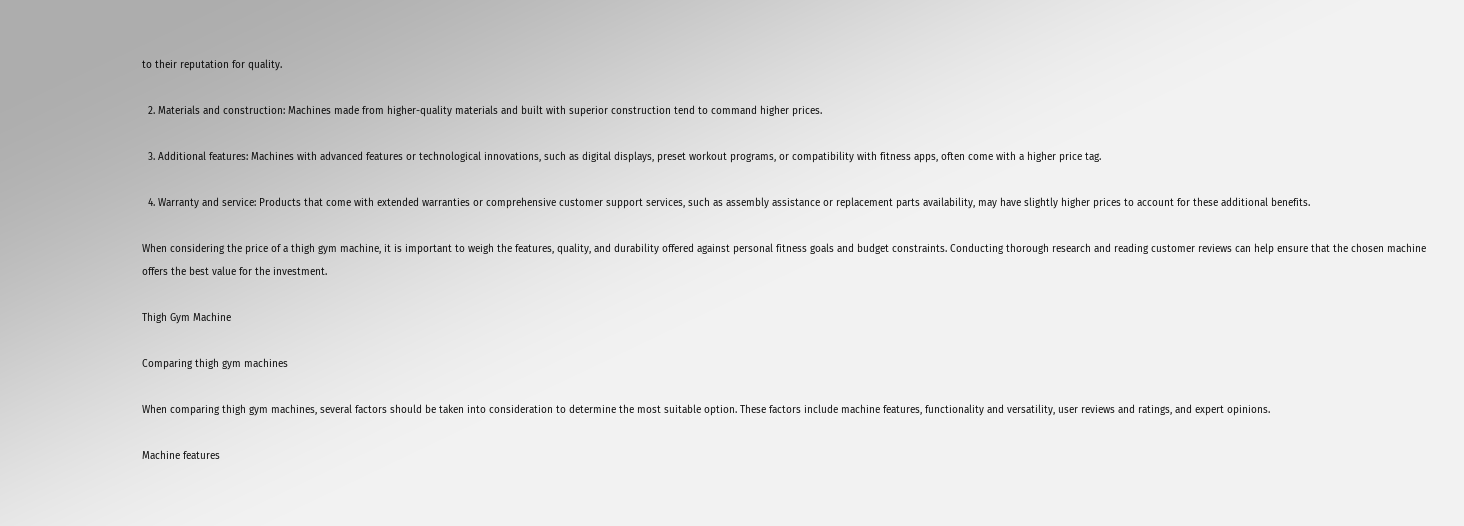to their reputation for quality.

  2. Materials and construction: Machines made from higher-quality materials and built with superior construction tend to command higher prices.

  3. Additional features: Machines with advanced features or technological innovations, such as digital displays, preset workout programs, or compatibility with fitness apps, often come with a higher price tag.

  4. Warranty and service: Products that come with extended warranties or comprehensive customer support services, such as assembly assistance or replacement parts availability, may have slightly higher prices to account for these additional benefits.

When considering the price of a thigh gym machine, it is important to weigh the features, quality, and durability offered against personal fitness goals and budget constraints. Conducting thorough research and reading customer reviews can help ensure that the chosen machine offers the best value for the investment.

Thigh Gym Machine

Comparing thigh gym machines

When comparing thigh gym machines, several factors should be taken into consideration to determine the most suitable option. These factors include machine features, functionality and versatility, user reviews and ratings, and expert opinions.

Machine features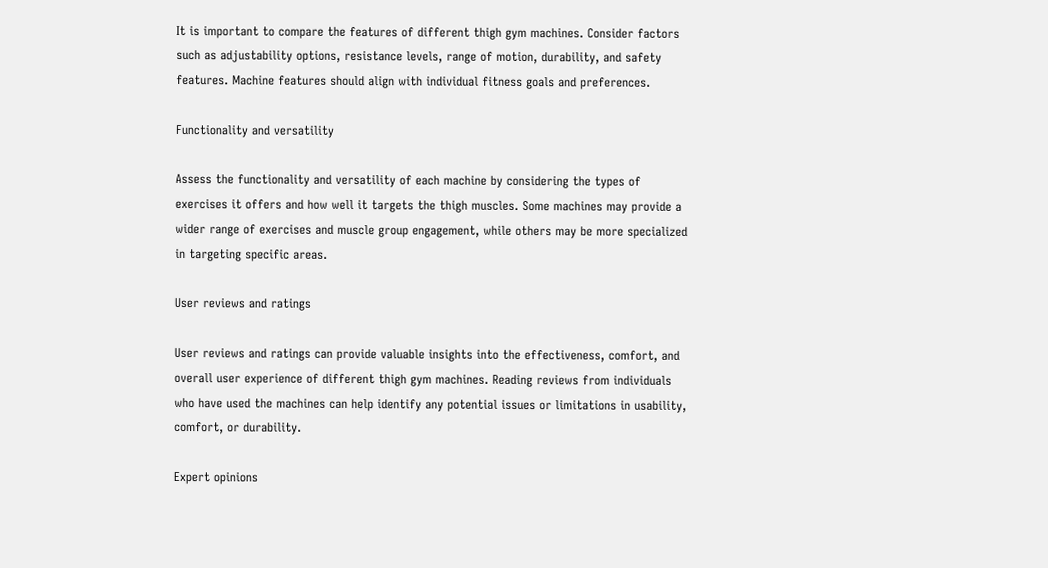It is important to compare the features of different thigh gym machines. Consider factors such as adjustability options, resistance levels, range of motion, durability, and safety features. Machine features should align with individual fitness goals and preferences.

Functionality and versatility

Assess the functionality and versatility of each machine by considering the types of exercises it offers and how well it targets the thigh muscles. Some machines may provide a wider range of exercises and muscle group engagement, while others may be more specialized in targeting specific areas.

User reviews and ratings

User reviews and ratings can provide valuable insights into the effectiveness, comfort, and overall user experience of different thigh gym machines. Reading reviews from individuals who have used the machines can help identify any potential issues or limitations in usability, comfort, or durability.

Expert opinions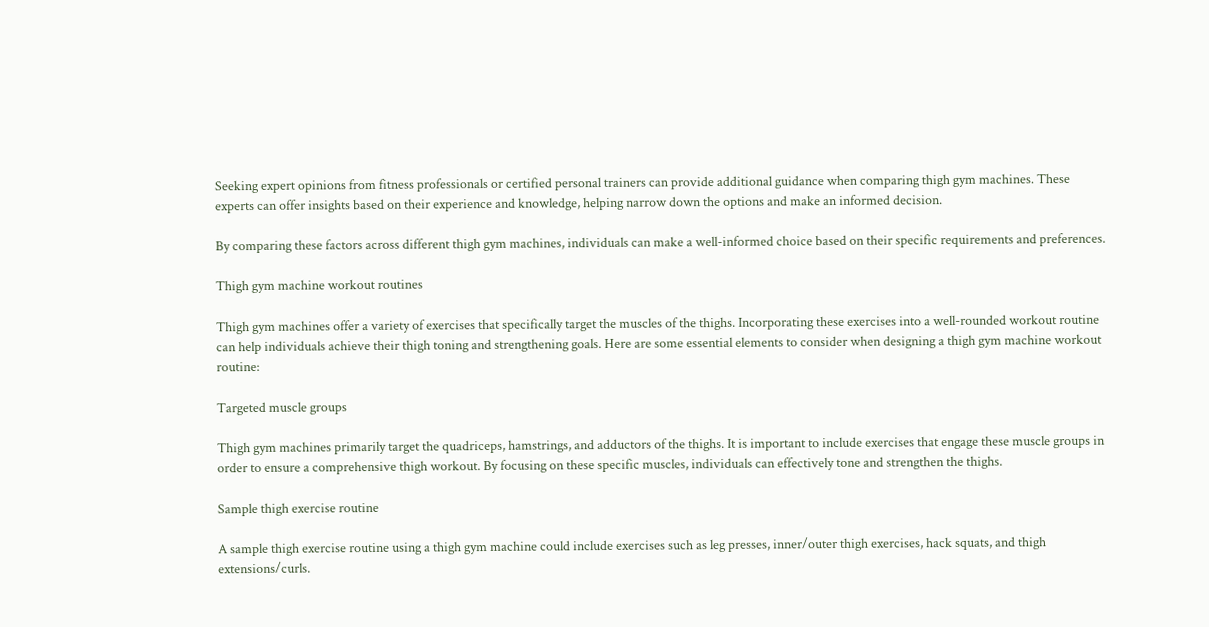Seeking expert opinions from fitness professionals or certified personal trainers can provide additional guidance when comparing thigh gym machines. These experts can offer insights based on their experience and knowledge, helping narrow down the options and make an informed decision.

By comparing these factors across different thigh gym machines, individuals can make a well-informed choice based on their specific requirements and preferences.

Thigh gym machine workout routines

Thigh gym machines offer a variety of exercises that specifically target the muscles of the thighs. Incorporating these exercises into a well-rounded workout routine can help individuals achieve their thigh toning and strengthening goals. Here are some essential elements to consider when designing a thigh gym machine workout routine:

Targeted muscle groups

Thigh gym machines primarily target the quadriceps, hamstrings, and adductors of the thighs. It is important to include exercises that engage these muscle groups in order to ensure a comprehensive thigh workout. By focusing on these specific muscles, individuals can effectively tone and strengthen the thighs.

Sample thigh exercise routine

A sample thigh exercise routine using a thigh gym machine could include exercises such as leg presses, inner/outer thigh exercises, hack squats, and thigh extensions/curls.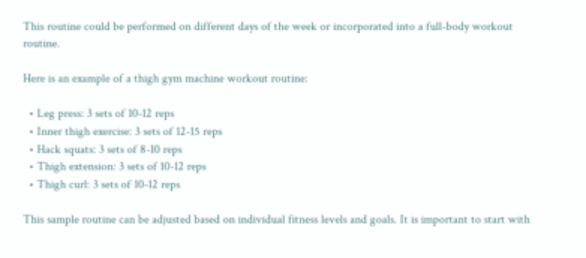This routine could be performed on different days of the week or incorporated into a full-body workout routine.

Here is an example of a thigh gym machine workout routine:

  • Leg press: 3 sets of 10-12 reps
  • Inner thigh exercise: 3 sets of 12-15 reps
  • Hack squats: 3 sets of 8-10 reps
  • Thigh extension: 3 sets of 10-12 reps
  • Thigh curl: 3 sets of 10-12 reps

This sample routine can be adjusted based on individual fitness levels and goals. It is important to start with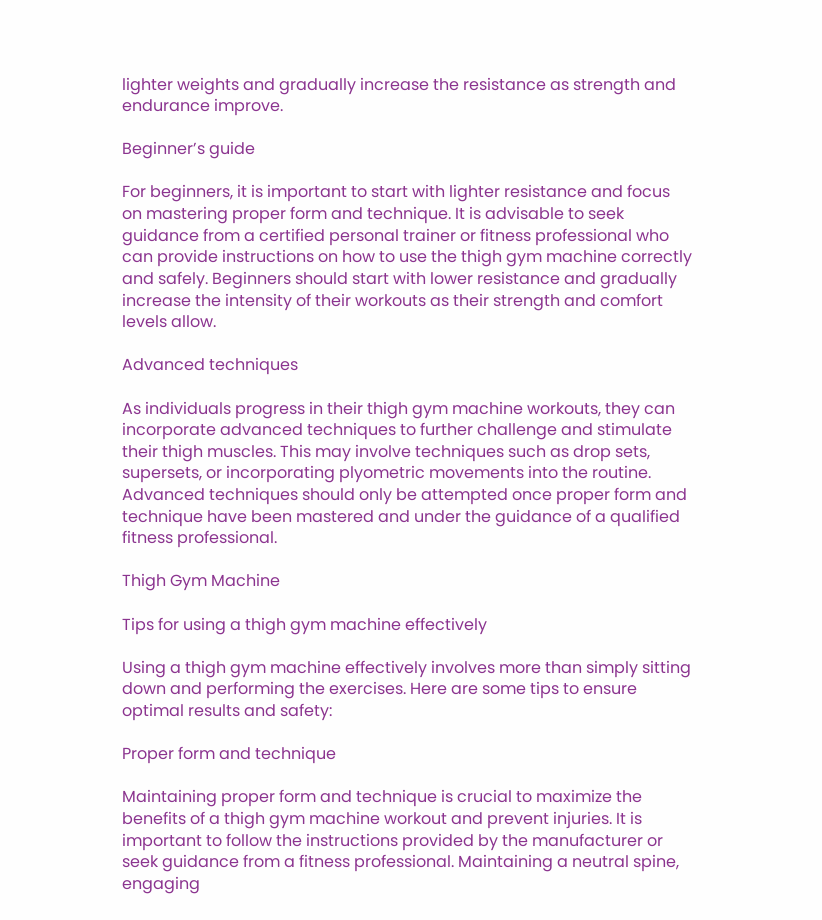lighter weights and gradually increase the resistance as strength and endurance improve.

Beginner’s guide

For beginners, it is important to start with lighter resistance and focus on mastering proper form and technique. It is advisable to seek guidance from a certified personal trainer or fitness professional who can provide instructions on how to use the thigh gym machine correctly and safely. Beginners should start with lower resistance and gradually increase the intensity of their workouts as their strength and comfort levels allow.

Advanced techniques

As individuals progress in their thigh gym machine workouts, they can incorporate advanced techniques to further challenge and stimulate their thigh muscles. This may involve techniques such as drop sets, supersets, or incorporating plyometric movements into the routine. Advanced techniques should only be attempted once proper form and technique have been mastered and under the guidance of a qualified fitness professional.

Thigh Gym Machine

Tips for using a thigh gym machine effectively

Using a thigh gym machine effectively involves more than simply sitting down and performing the exercises. Here are some tips to ensure optimal results and safety:

Proper form and technique

Maintaining proper form and technique is crucial to maximize the benefits of a thigh gym machine workout and prevent injuries. It is important to follow the instructions provided by the manufacturer or seek guidance from a fitness professional. Maintaining a neutral spine, engaging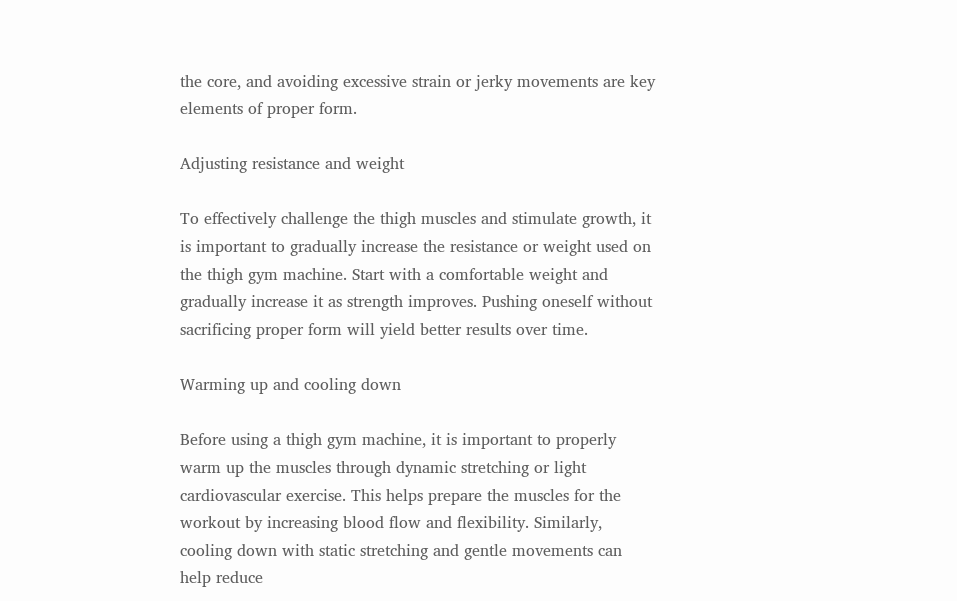the core, and avoiding excessive strain or jerky movements are key elements of proper form.

Adjusting resistance and weight

To effectively challenge the thigh muscles and stimulate growth, it is important to gradually increase the resistance or weight used on the thigh gym machine. Start with a comfortable weight and gradually increase it as strength improves. Pushing oneself without sacrificing proper form will yield better results over time.

Warming up and cooling down

Before using a thigh gym machine, it is important to properly warm up the muscles through dynamic stretching or light cardiovascular exercise. This helps prepare the muscles for the workout by increasing blood flow and flexibility. Similarly, cooling down with static stretching and gentle movements can help reduce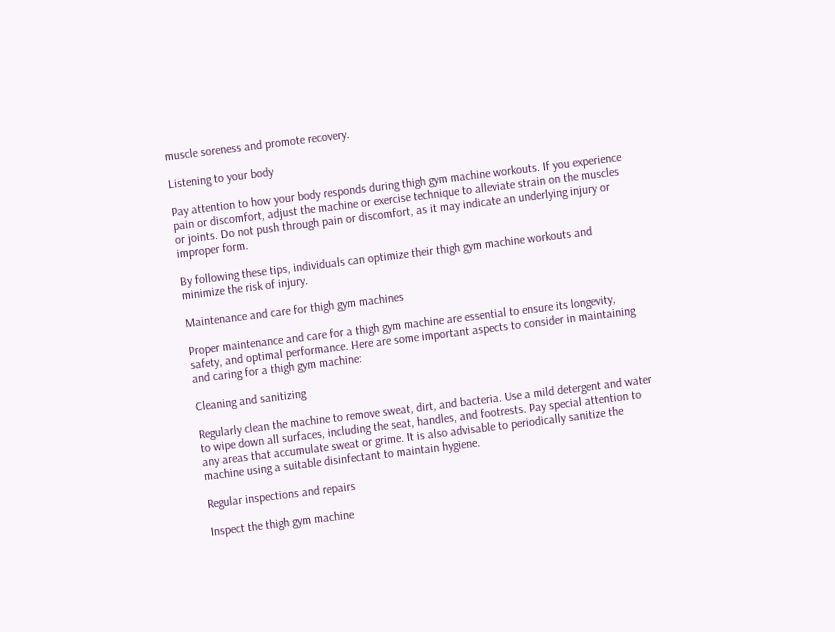muscle soreness and promote recovery.

Listening to your body

Pay attention to how your body responds during thigh gym machine workouts. If you experience pain or discomfort, adjust the machine or exercise technique to alleviate strain on the muscles or joints. Do not push through pain or discomfort, as it may indicate an underlying injury or improper form.

By following these tips, individuals can optimize their thigh gym machine workouts and minimize the risk of injury.

Maintenance and care for thigh gym machines

Proper maintenance and care for a thigh gym machine are essential to ensure its longevity, safety, and optimal performance. Here are some important aspects to consider in maintaining and caring for a thigh gym machine:

Cleaning and sanitizing

Regularly clean the machine to remove sweat, dirt, and bacteria. Use a mild detergent and water to wipe down all surfaces, including the seat, handles, and footrests. Pay special attention to any areas that accumulate sweat or grime. It is also advisable to periodically sanitize the machine using a suitable disinfectant to maintain hygiene.

Regular inspections and repairs

Inspect the thigh gym machine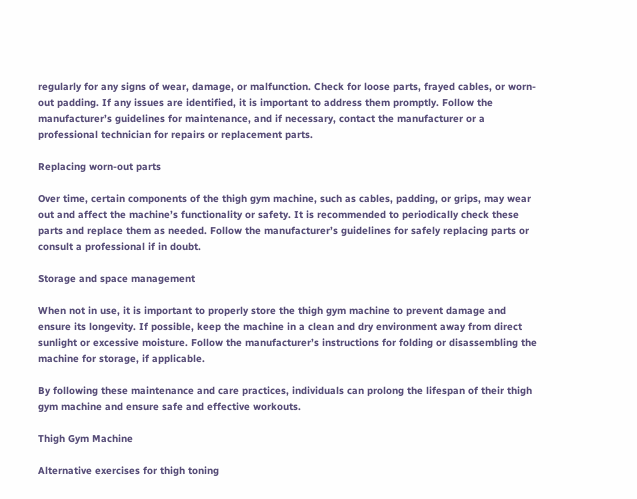regularly for any signs of wear, damage, or malfunction. Check for loose parts, frayed cables, or worn-out padding. If any issues are identified, it is important to address them promptly. Follow the manufacturer’s guidelines for maintenance, and if necessary, contact the manufacturer or a professional technician for repairs or replacement parts.

Replacing worn-out parts

Over time, certain components of the thigh gym machine, such as cables, padding, or grips, may wear out and affect the machine’s functionality or safety. It is recommended to periodically check these parts and replace them as needed. Follow the manufacturer’s guidelines for safely replacing parts or consult a professional if in doubt.

Storage and space management

When not in use, it is important to properly store the thigh gym machine to prevent damage and ensure its longevity. If possible, keep the machine in a clean and dry environment away from direct sunlight or excessive moisture. Follow the manufacturer’s instructions for folding or disassembling the machine for storage, if applicable.

By following these maintenance and care practices, individuals can prolong the lifespan of their thigh gym machine and ensure safe and effective workouts.

Thigh Gym Machine

Alternative exercises for thigh toning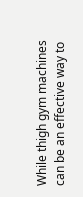While thigh gym machines can be an effective way to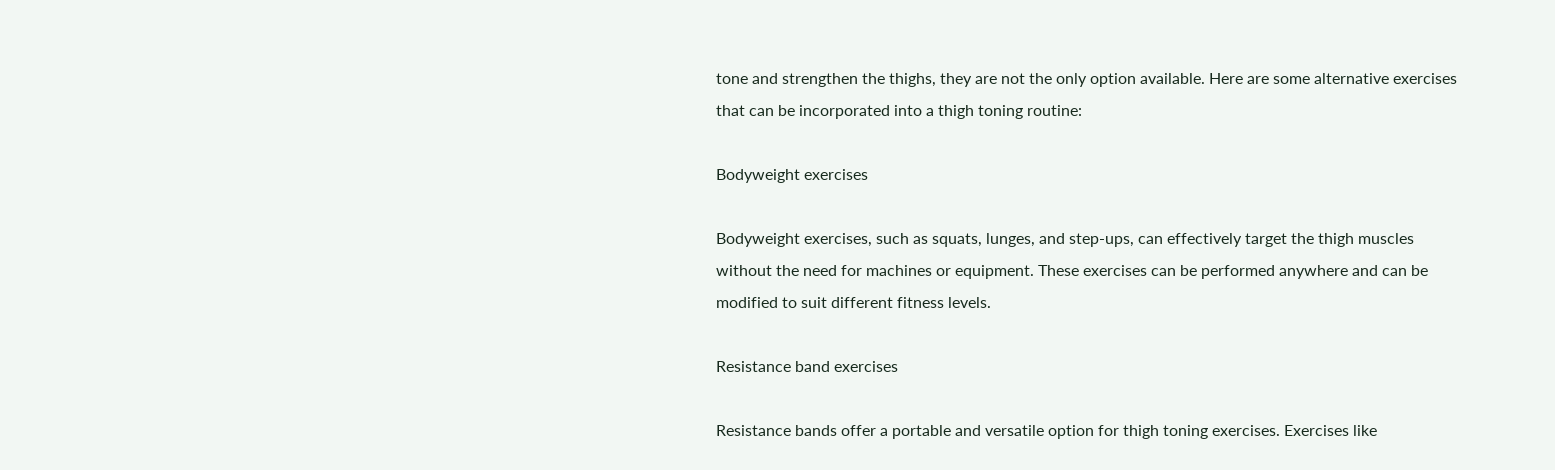tone and strengthen the thighs, they are not the only option available. Here are some alternative exercises that can be incorporated into a thigh toning routine:

Bodyweight exercises

Bodyweight exercises, such as squats, lunges, and step-ups, can effectively target the thigh muscles without the need for machines or equipment. These exercises can be performed anywhere and can be modified to suit different fitness levels.

Resistance band exercises

Resistance bands offer a portable and versatile option for thigh toning exercises. Exercises like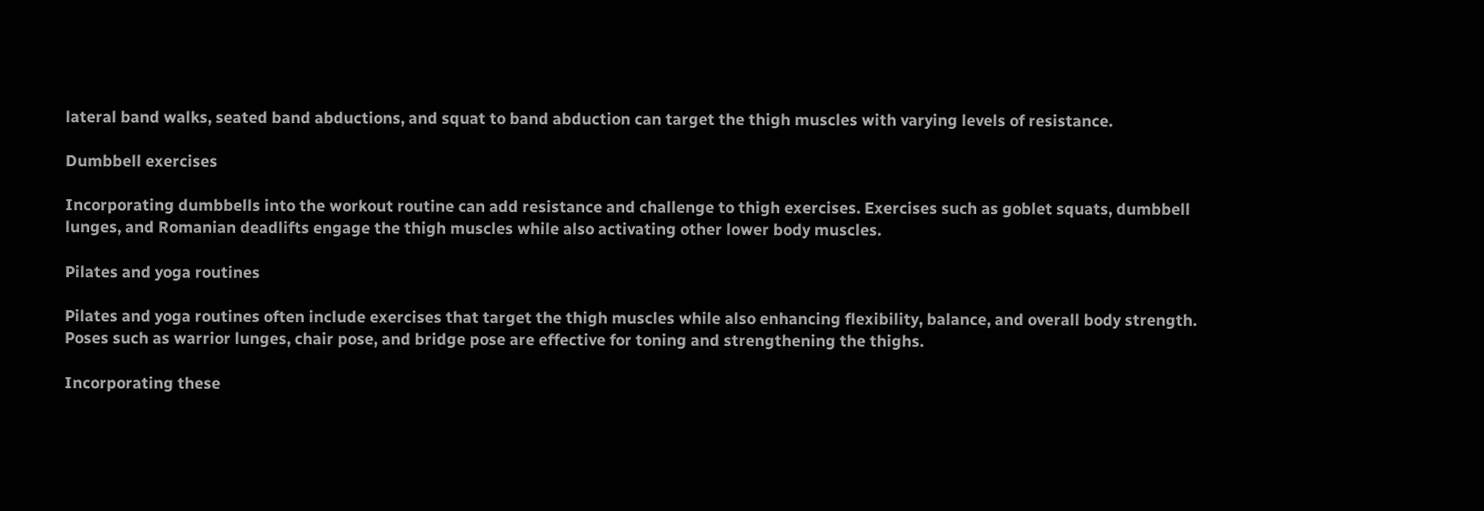lateral band walks, seated band abductions, and squat to band abduction can target the thigh muscles with varying levels of resistance.

Dumbbell exercises

Incorporating dumbbells into the workout routine can add resistance and challenge to thigh exercises. Exercises such as goblet squats, dumbbell lunges, and Romanian deadlifts engage the thigh muscles while also activating other lower body muscles.

Pilates and yoga routines

Pilates and yoga routines often include exercises that target the thigh muscles while also enhancing flexibility, balance, and overall body strength. Poses such as warrior lunges, chair pose, and bridge pose are effective for toning and strengthening the thighs.

Incorporating these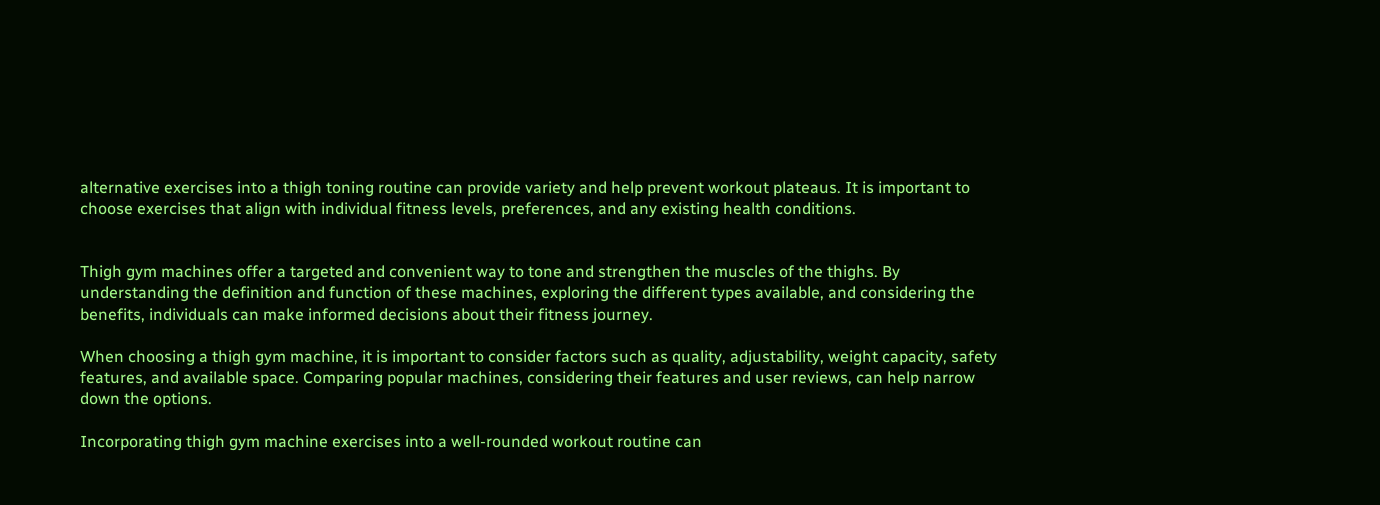alternative exercises into a thigh toning routine can provide variety and help prevent workout plateaus. It is important to choose exercises that align with individual fitness levels, preferences, and any existing health conditions.


Thigh gym machines offer a targeted and convenient way to tone and strengthen the muscles of the thighs. By understanding the definition and function of these machines, exploring the different types available, and considering the benefits, individuals can make informed decisions about their fitness journey.

When choosing a thigh gym machine, it is important to consider factors such as quality, adjustability, weight capacity, safety features, and available space. Comparing popular machines, considering their features and user reviews, can help narrow down the options.

Incorporating thigh gym machine exercises into a well-rounded workout routine can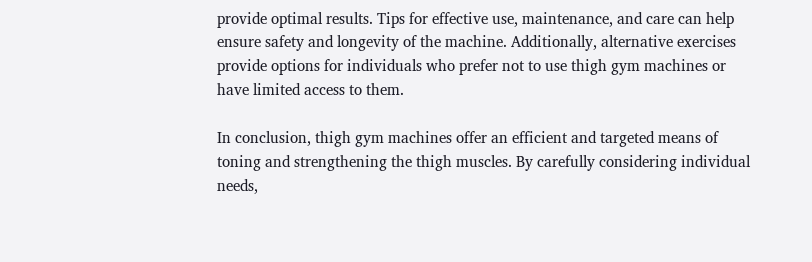provide optimal results. Tips for effective use, maintenance, and care can help ensure safety and longevity of the machine. Additionally, alternative exercises provide options for individuals who prefer not to use thigh gym machines or have limited access to them.

In conclusion, thigh gym machines offer an efficient and targeted means of toning and strengthening the thigh muscles. By carefully considering individual needs,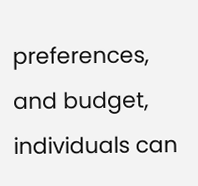preferences, and budget, individuals can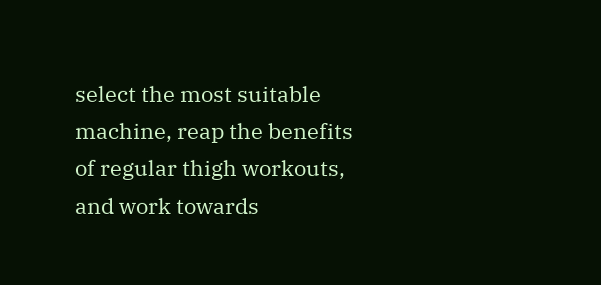select the most suitable machine, reap the benefits of regular thigh workouts, and work towards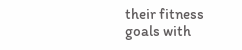their fitness goals with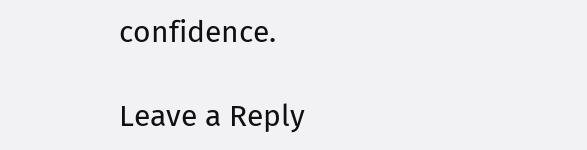confidence.

Leave a Reply